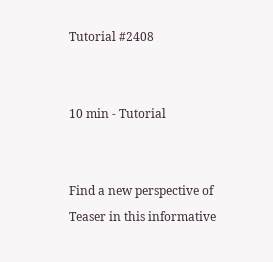Tutorial #2408


10 min - Tutorial


Find a new perspective of Teaser in this informative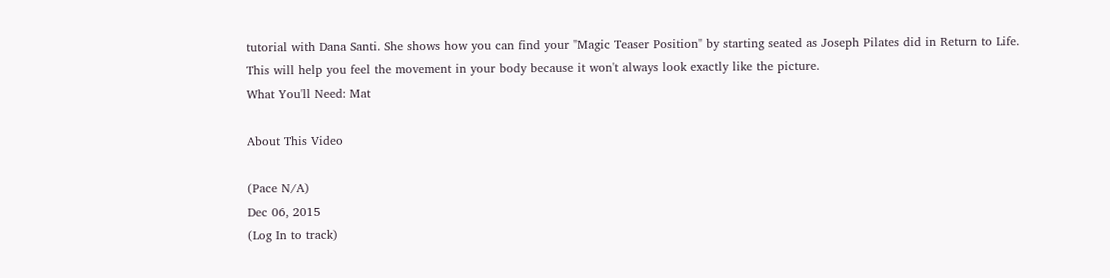tutorial with Dana Santi. She shows how you can find your "Magic Teaser Position" by starting seated as Joseph Pilates did in Return to Life. This will help you feel the movement in your body because it won't always look exactly like the picture.
What You'll Need: Mat

About This Video

(Pace N/A)
Dec 06, 2015
(Log In to track)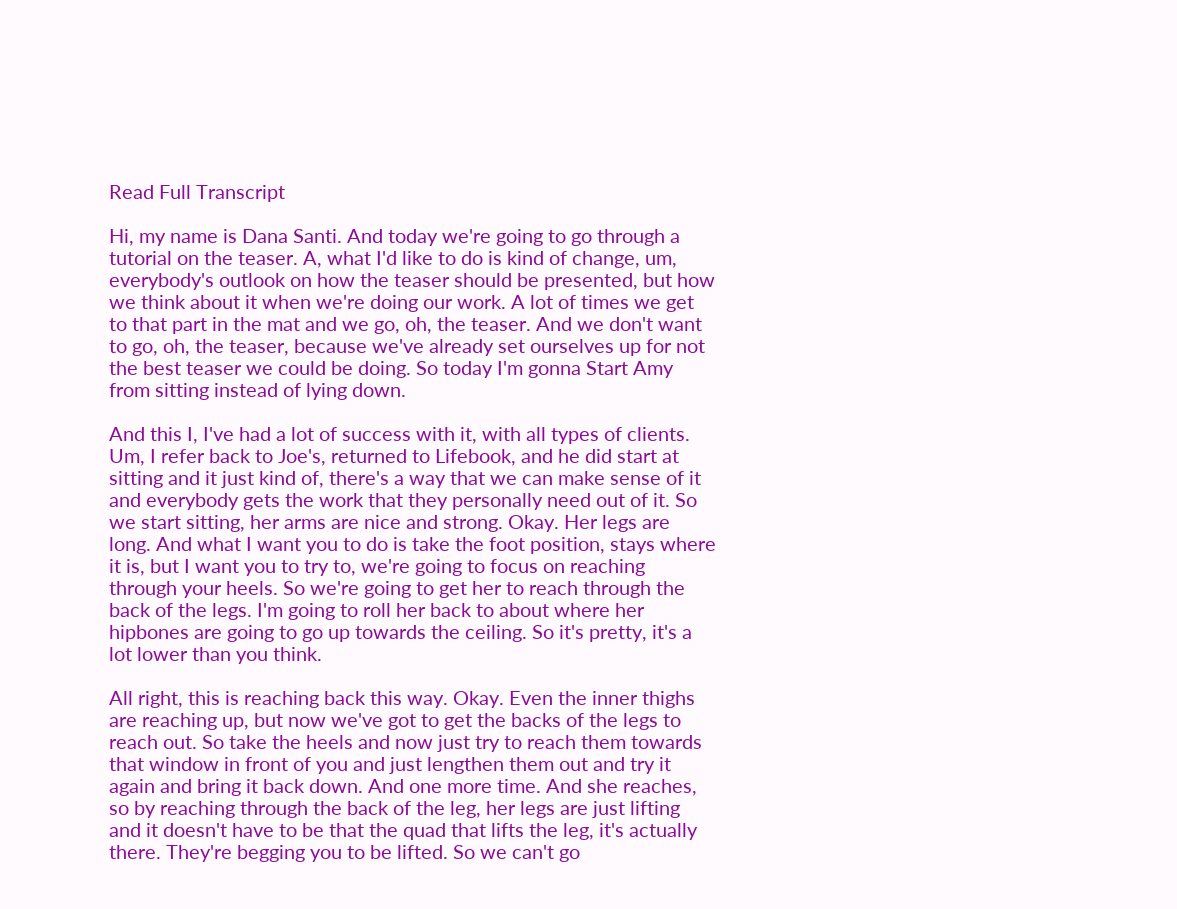Read Full Transcript

Hi, my name is Dana Santi. And today we're going to go through a tutorial on the teaser. A, what I'd like to do is kind of change, um, everybody's outlook on how the teaser should be presented, but how we think about it when we're doing our work. A lot of times we get to that part in the mat and we go, oh, the teaser. And we don't want to go, oh, the teaser, because we've already set ourselves up for not the best teaser we could be doing. So today I'm gonna Start Amy from sitting instead of lying down.

And this I, I've had a lot of success with it, with all types of clients. Um, I refer back to Joe's, returned to Lifebook, and he did start at sitting and it just kind of, there's a way that we can make sense of it and everybody gets the work that they personally need out of it. So we start sitting, her arms are nice and strong. Okay. Her legs are long. And what I want you to do is take the foot position, stays where it is, but I want you to try to, we're going to focus on reaching through your heels. So we're going to get her to reach through the back of the legs. I'm going to roll her back to about where her hipbones are going to go up towards the ceiling. So it's pretty, it's a lot lower than you think.

All right, this is reaching back this way. Okay. Even the inner thighs are reaching up, but now we've got to get the backs of the legs to reach out. So take the heels and now just try to reach them towards that window in front of you and just lengthen them out and try it again and bring it back down. And one more time. And she reaches, so by reaching through the back of the leg, her legs are just lifting and it doesn't have to be that the quad that lifts the leg, it's actually there. They're begging you to be lifted. So we can't go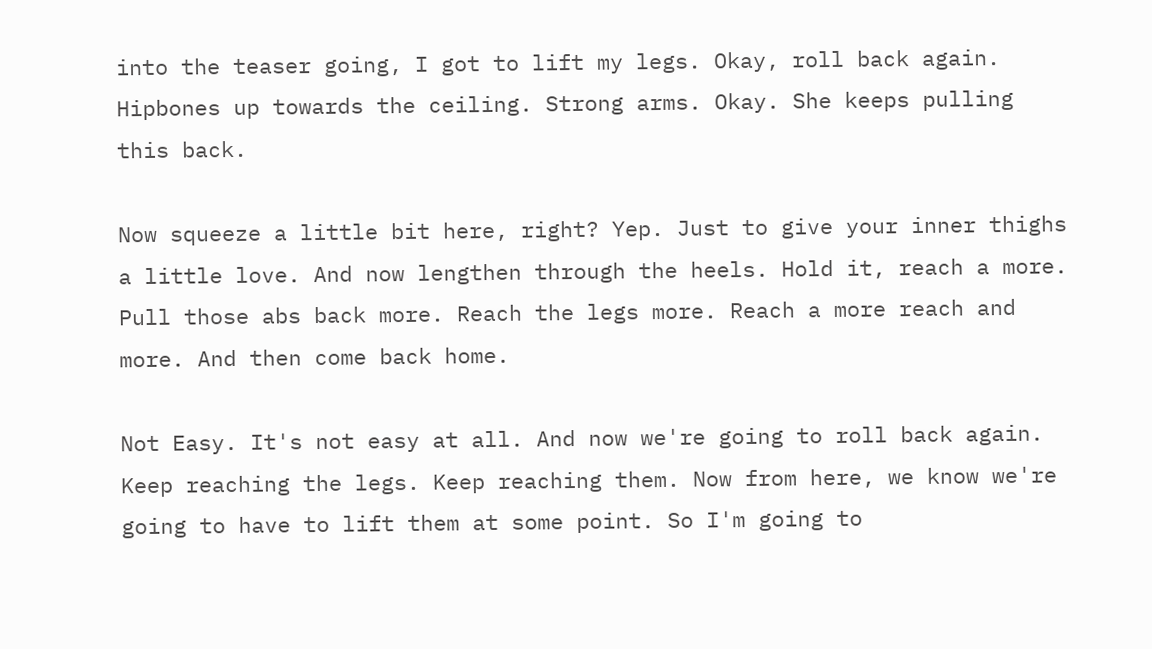into the teaser going, I got to lift my legs. Okay, roll back again. Hipbones up towards the ceiling. Strong arms. Okay. She keeps pulling this back.

Now squeeze a little bit here, right? Yep. Just to give your inner thighs a little love. And now lengthen through the heels. Hold it, reach a more. Pull those abs back more. Reach the legs more. Reach a more reach and more. And then come back home.

Not Easy. It's not easy at all. And now we're going to roll back again. Keep reaching the legs. Keep reaching them. Now from here, we know we're going to have to lift them at some point. So I'm going to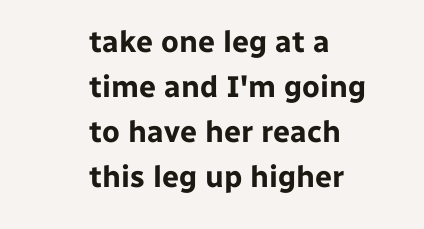take one leg at a time and I'm going to have her reach this leg up higher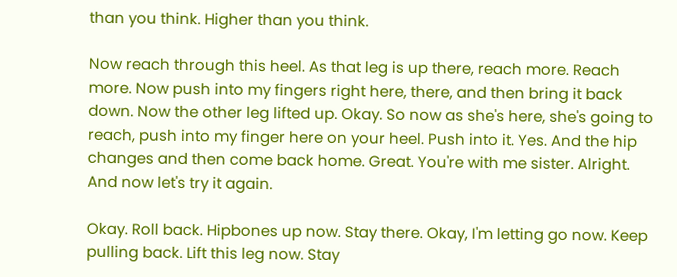than you think. Higher than you think.

Now reach through this heel. As that leg is up there, reach more. Reach more. Now push into my fingers right here, there, and then bring it back down. Now the other leg lifted up. Okay. So now as she's here, she's going to reach, push into my finger here on your heel. Push into it. Yes. And the hip changes and then come back home. Great. You're with me sister. Alright. And now let's try it again.

Okay. Roll back. Hipbones up now. Stay there. Okay, I'm letting go now. Keep pulling back. Lift this leg now. Stay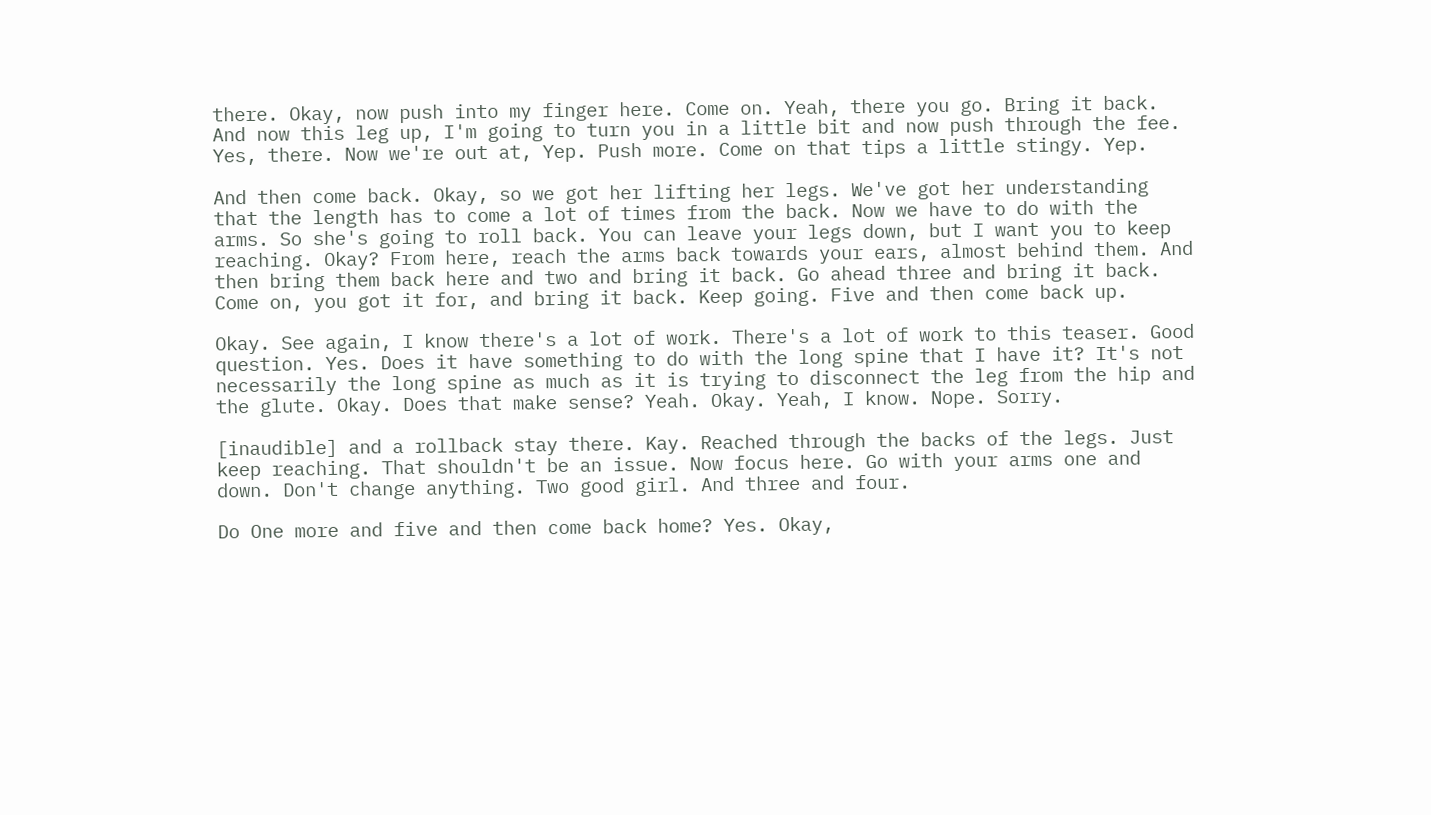there. Okay, now push into my finger here. Come on. Yeah, there you go. Bring it back. And now this leg up, I'm going to turn you in a little bit and now push through the fee. Yes, there. Now we're out at, Yep. Push more. Come on that tips a little stingy. Yep.

And then come back. Okay, so we got her lifting her legs. We've got her understanding that the length has to come a lot of times from the back. Now we have to do with the arms. So she's going to roll back. You can leave your legs down, but I want you to keep reaching. Okay? From here, reach the arms back towards your ears, almost behind them. And then bring them back here and two and bring it back. Go ahead three and bring it back. Come on, you got it for, and bring it back. Keep going. Five and then come back up.

Okay. See again, I know there's a lot of work. There's a lot of work to this teaser. Good question. Yes. Does it have something to do with the long spine that I have it? It's not necessarily the long spine as much as it is trying to disconnect the leg from the hip and the glute. Okay. Does that make sense? Yeah. Okay. Yeah, I know. Nope. Sorry.

[inaudible] and a rollback stay there. Kay. Reached through the backs of the legs. Just keep reaching. That shouldn't be an issue. Now focus here. Go with your arms one and down. Don't change anything. Two good girl. And three and four.

Do One more and five and then come back home? Yes. Okay,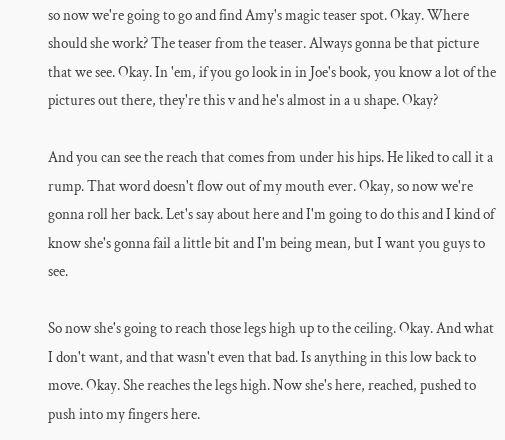so now we're going to go and find Amy's magic teaser spot. Okay. Where should she work? The teaser from the teaser. Always gonna be that picture that we see. Okay. In 'em, if you go look in in Joe's book, you know a lot of the pictures out there, they're this v and he's almost in a u shape. Okay?

And you can see the reach that comes from under his hips. He liked to call it a rump. That word doesn't flow out of my mouth ever. Okay, so now we're gonna roll her back. Let's say about here and I'm going to do this and I kind of know she's gonna fail a little bit and I'm being mean, but I want you guys to see.

So now she's going to reach those legs high up to the ceiling. Okay. And what I don't want, and that wasn't even that bad. Is anything in this low back to move. Okay. She reaches the legs high. Now she's here, reached, pushed to push into my fingers here.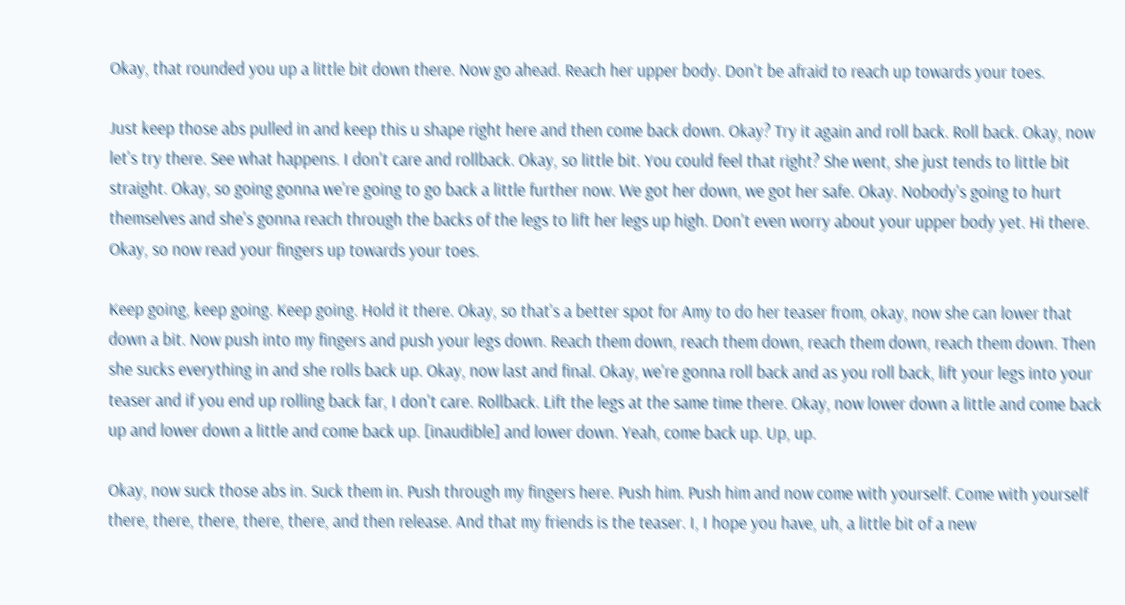Okay, that rounded you up a little bit down there. Now go ahead. Reach her upper body. Don't be afraid to reach up towards your toes.

Just keep those abs pulled in and keep this u shape right here and then come back down. Okay? Try it again and roll back. Roll back. Okay, now let's try there. See what happens. I don't care and rollback. Okay, so little bit. You could feel that right? She went, she just tends to little bit straight. Okay, so going gonna we're going to go back a little further now. We got her down, we got her safe. Okay. Nobody's going to hurt themselves and she's gonna reach through the backs of the legs to lift her legs up high. Don't even worry about your upper body yet. Hi there. Okay, so now read your fingers up towards your toes.

Keep going, keep going. Keep going. Hold it there. Okay, so that's a better spot for Amy to do her teaser from, okay, now she can lower that down a bit. Now push into my fingers and push your legs down. Reach them down, reach them down, reach them down, reach them down. Then she sucks everything in and she rolls back up. Okay, now last and final. Okay, we're gonna roll back and as you roll back, lift your legs into your teaser and if you end up rolling back far, I don't care. Rollback. Lift the legs at the same time there. Okay, now lower down a little and come back up and lower down a little and come back up. [inaudible] and lower down. Yeah, come back up. Up, up.

Okay, now suck those abs in. Suck them in. Push through my fingers here. Push him. Push him and now come with yourself. Come with yourself there, there, there, there, there, and then release. And that my friends is the teaser. I, I hope you have, uh, a little bit of a new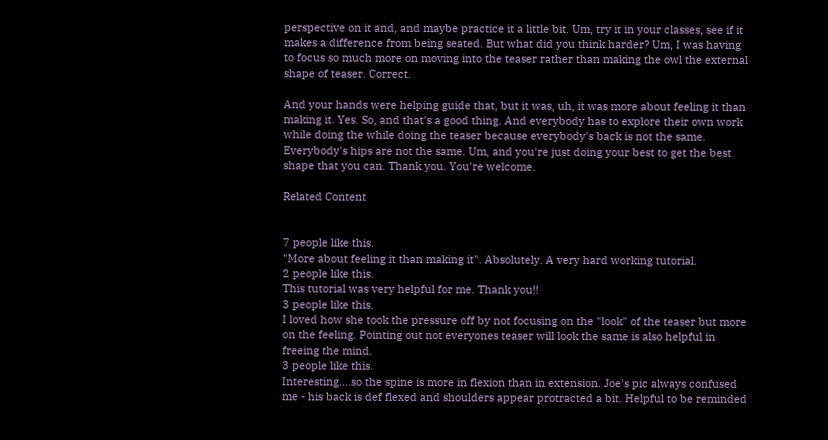perspective on it and, and maybe practice it a little bit. Um, try it in your classes, see if it makes a difference from being seated. But what did you think harder? Um, I was having to focus so much more on moving into the teaser rather than making the owl the external shape of teaser. Correct.

And your hands were helping guide that, but it was, uh, it was more about feeling it than making it. Yes. So, and that's a good thing. And everybody has to explore their own work while doing the while doing the teaser because everybody's back is not the same. Everybody's hips are not the same. Um, and you're just doing your best to get the best shape that you can. Thank you. You're welcome.

Related Content


7 people like this.
"More about feeling it than making it". Absolutely. A very hard working tutorial.
2 people like this.
This tutorial was very helpful for me. Thank you!!
3 people like this.
I loved how she took the pressure off by not focusing on the "look" of the teaser but more on the feeling. Pointing out not everyones teaser will look the same is also helpful in freeing the mind.
3 people like this.
Interesting....so the spine is more in flexion than in extension. Joe's pic always confused me - his back is def flexed and shoulders appear protracted a bit. Helpful to be reminded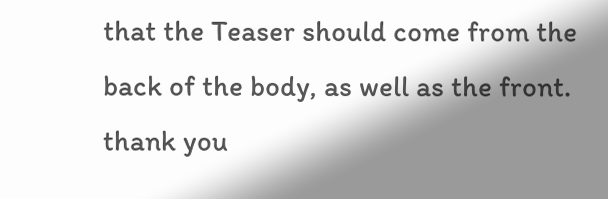that the Teaser should come from the back of the body, as well as the front. thank you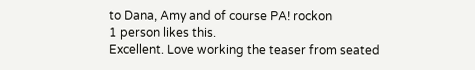to Dana, Amy and of course PA! rockon
1 person likes this.
Excellent. Love working the teaser from seated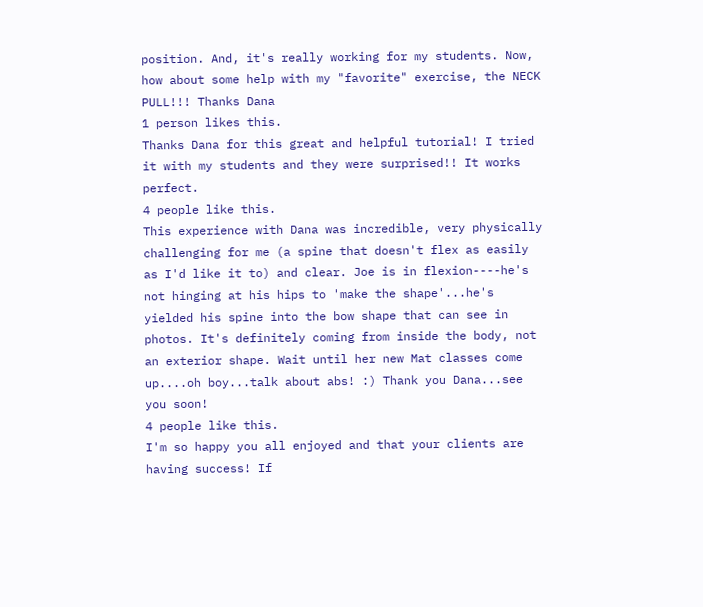position. And, it's really working for my students. Now, how about some help with my "favorite" exercise, the NECK PULL!!! Thanks Dana
1 person likes this.
Thanks Dana for this great and helpful tutorial! I tried it with my students and they were surprised!! It works perfect.
4 people like this.
This experience with Dana was incredible, very physically challenging for me (a spine that doesn't flex as easily as I'd like it to) and clear. Joe is in flexion----he's not hinging at his hips to 'make the shape'...he's yielded his spine into the bow shape that can see in photos. It's definitely coming from inside the body, not an exterior shape. Wait until her new Mat classes come up....oh boy...talk about abs! :) Thank you Dana...see you soon!
4 people like this.
I'm so happy you all enjoyed and that your clients are having success! If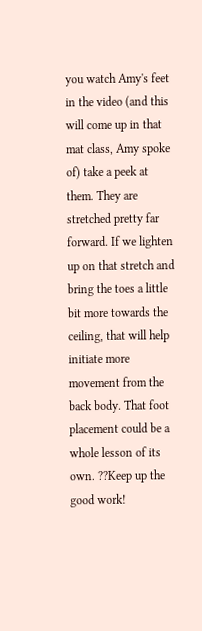you watch Amy's feet in the video (and this will come up in that mat class, Amy spoke of) take a peek at them. They are stretched pretty far forward. If we lighten up on that stretch and bring the toes a little bit more towards the ceiling, that will help initiate more movement from the back body. That foot placement could be a whole lesson of its own. ??Keep up the good work!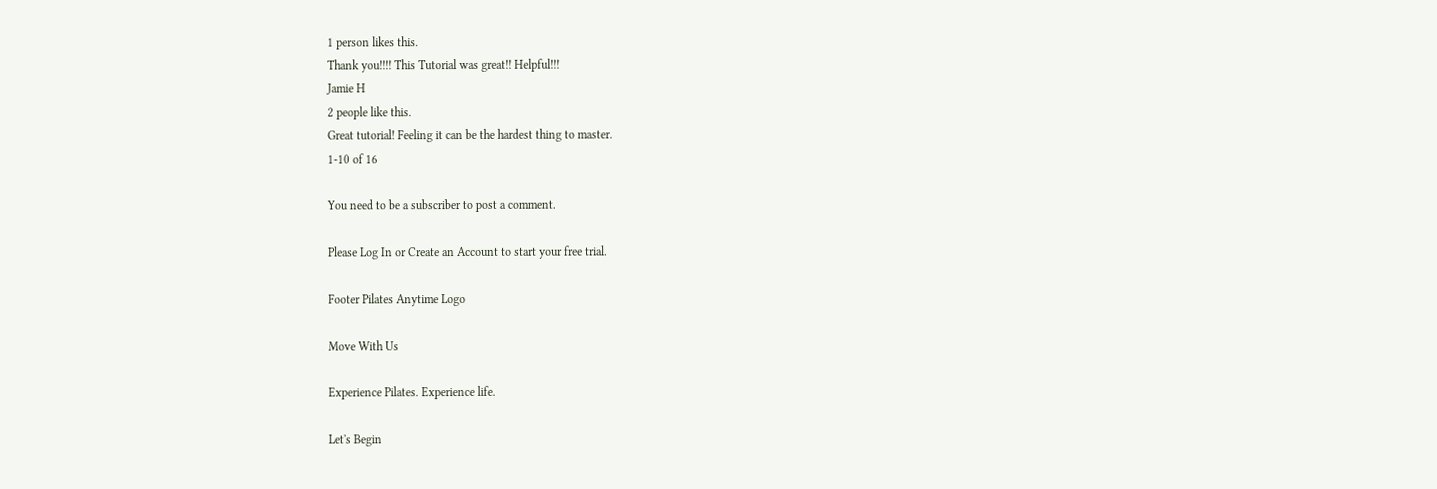1 person likes this.
Thank you!!!! This Tutorial was great!! Helpful!!!
Jamie H
2 people like this.
Great tutorial! Feeling it can be the hardest thing to master.
1-10 of 16

You need to be a subscriber to post a comment.

Please Log In or Create an Account to start your free trial.

Footer Pilates Anytime Logo

Move With Us

Experience Pilates. Experience life.

Let's Begin